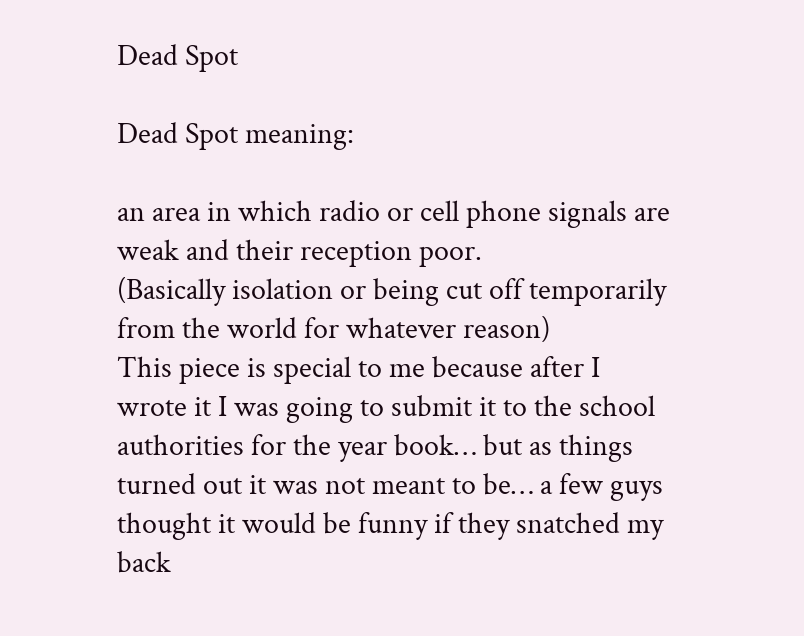Dead Spot

Dead Spot meaning:

an area in which radio or cell phone signals are weak and their reception poor.
(Basically isolation or being cut off temporarily from the world for whatever reason)
This piece is special to me because after I wrote it I was going to submit it to the school authorities for the year book… but as things turned out it was not meant to be… a few guys thought it would be funny if they snatched my back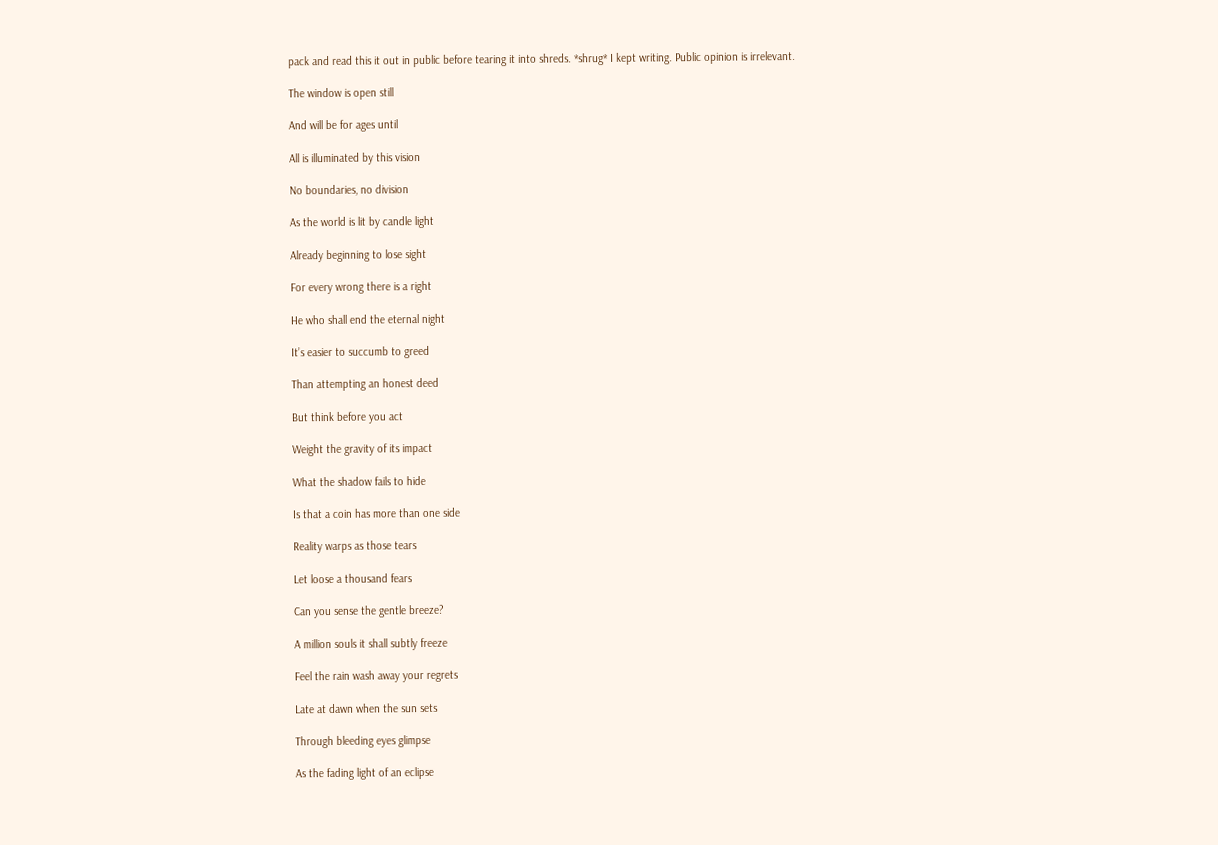pack and read this it out in public before tearing it into shreds. *shrug* I kept writing. Public opinion is irrelevant.

The window is open still

And will be for ages until

All is illuminated by this vision

No boundaries, no division

As the world is lit by candle light

Already beginning to lose sight

For every wrong there is a right

He who shall end the eternal night

It’s easier to succumb to greed

Than attempting an honest deed

But think before you act

Weight the gravity of its impact

What the shadow fails to hide

Is that a coin has more than one side

Reality warps as those tears

Let loose a thousand fears

Can you sense the gentle breeze?

A million souls it shall subtly freeze

Feel the rain wash away your regrets

Late at dawn when the sun sets

Through bleeding eyes glimpse

As the fading light of an eclipse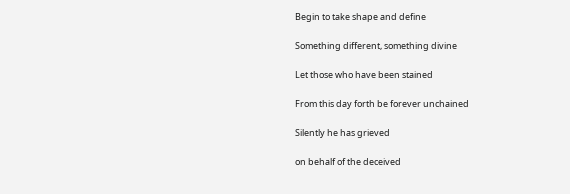Begin to take shape and define

Something different, something divine

Let those who have been stained

From this day forth be forever unchained

Silently he has grieved

on behalf of the deceived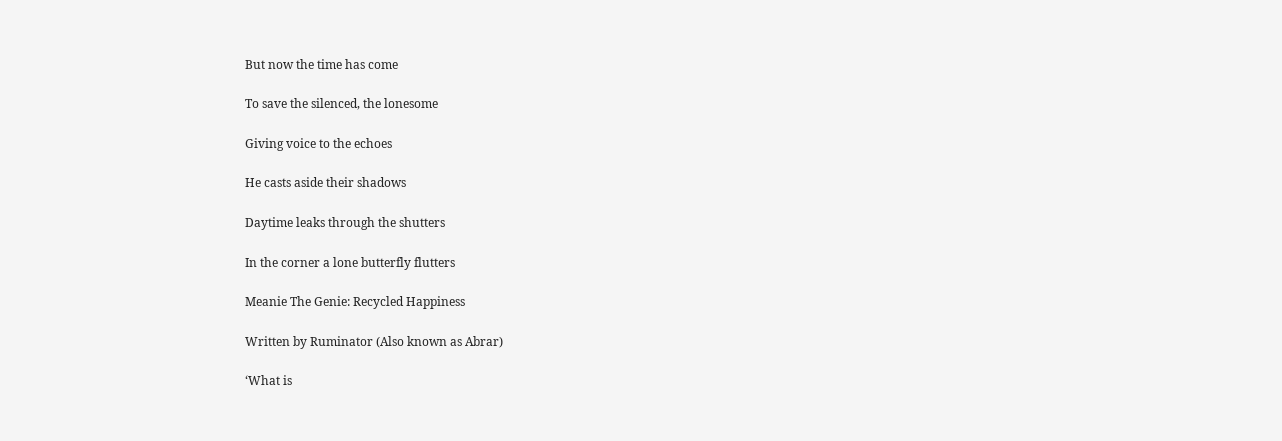But now the time has come

To save the silenced, the lonesome

Giving voice to the echoes

He casts aside their shadows

Daytime leaks through the shutters

In the corner a lone butterfly flutters

Meanie The Genie: Recycled Happiness

Written by Ruminator (Also known as Abrar)

‘What is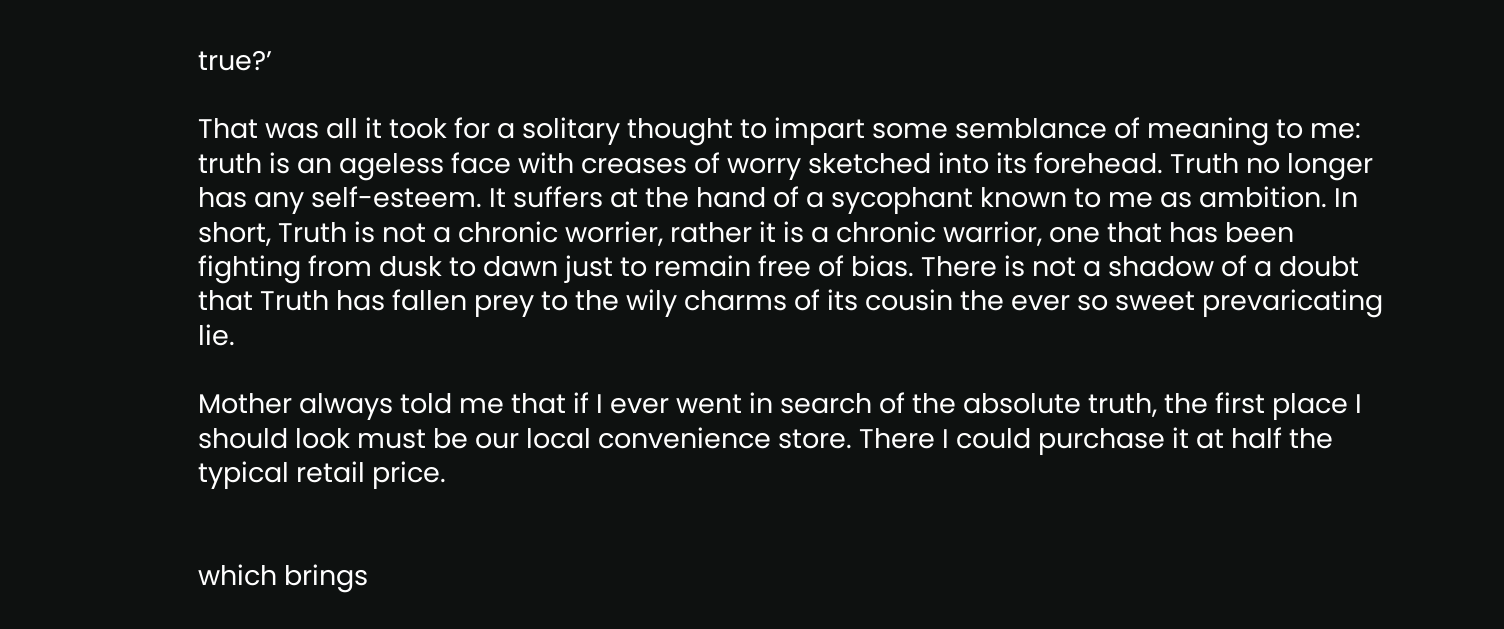true?’

That was all it took for a solitary thought to impart some semblance of meaning to me: truth is an ageless face with creases of worry sketched into its forehead. Truth no longer has any self-esteem. It suffers at the hand of a sycophant known to me as ambition. In short, Truth is not a chronic worrier, rather it is a chronic warrior, one that has been fighting from dusk to dawn just to remain free of bias. There is not a shadow of a doubt that Truth has fallen prey to the wily charms of its cousin the ever so sweet prevaricating lie.

Mother always told me that if I ever went in search of the absolute truth, the first place I should look must be our local convenience store. There I could purchase it at half the typical retail price.


which brings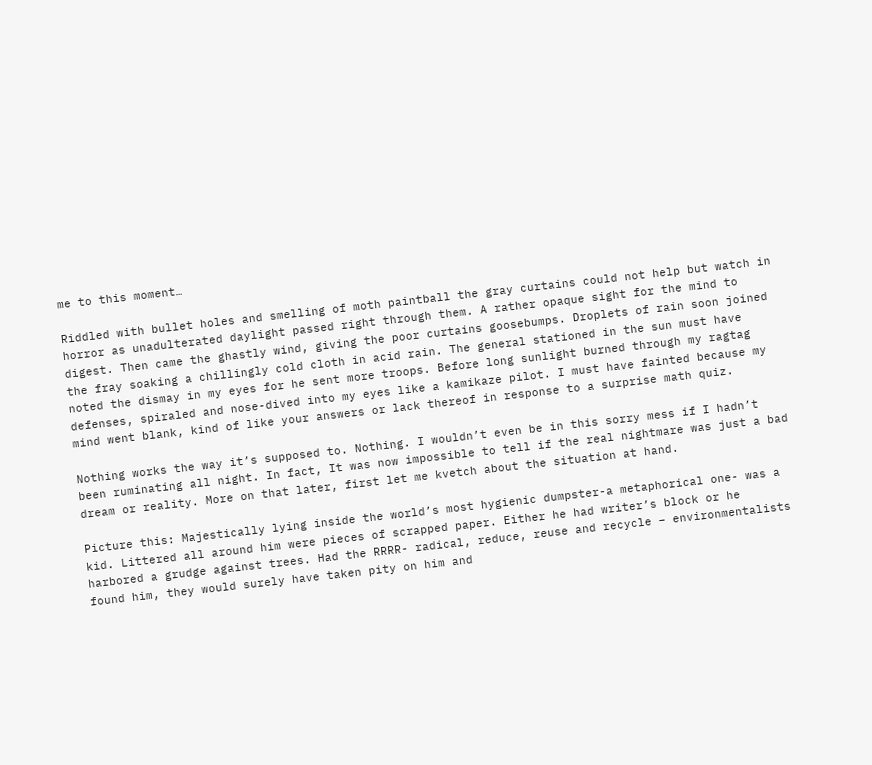me to this moment…

Riddled with bullet holes and smelling of moth paintball the gray curtains could not help but watch in horror as unadulterated daylight passed right through them. A rather opaque sight for the mind to digest. Then came the ghastly wind, giving the poor curtains goosebumps. Droplets of rain soon joined the fray soaking a chillingly cold cloth in acid rain. The general stationed in the sun must have noted the dismay in my eyes for he sent more troops. Before long sunlight burned through my ragtag defenses, spiraled and nose-dived into my eyes like a kamikaze pilot. I must have fainted because my mind went blank, kind of like your answers or lack thereof in response to a surprise math quiz.

Nothing works the way it’s supposed to. Nothing. I wouldn’t even be in this sorry mess if I hadn’t been ruminating all night. In fact, It was now impossible to tell if the real nightmare was just a bad dream or reality. More on that later, first let me kvetch about the situation at hand.

Picture this: Majestically lying inside the world’s most hygienic dumpster-a metaphorical one- was a kid. Littered all around him were pieces of scrapped paper. Either he had writer’s block or he harbored a grudge against trees. Had the RRRR- radical, reduce, reuse and recycle – environmentalists found him, they would surely have taken pity on him and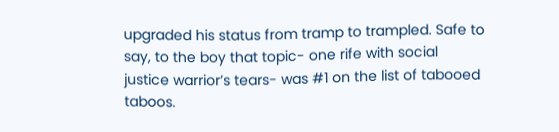upgraded his status from tramp to trampled. Safe to say, to the boy that topic- one rife with social justice warrior’s tears- was #1 on the list of tabooed taboos.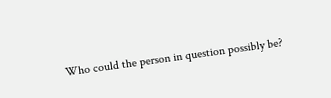Who could the person in question possibly be?